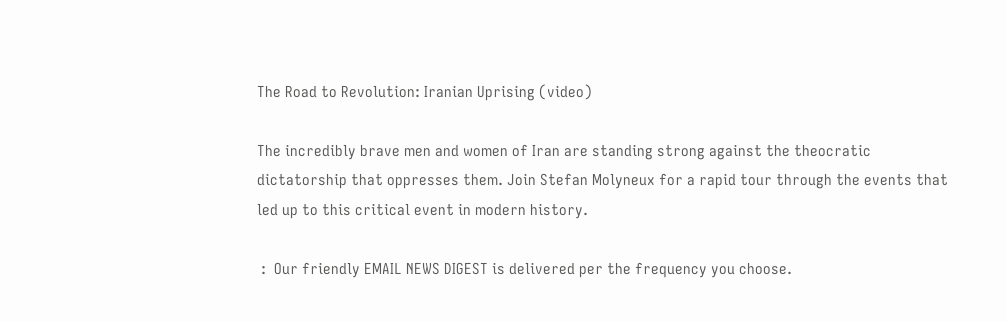The Road to Revolution: Iranian Uprising (video)

The incredibly brave men and women of Iran are standing strong against the theocratic dictatorship that oppresses them. Join Stefan Molyneux for a rapid tour through the events that led up to this critical event in modern history.

 :  Our friendly EMAIL NEWS DIGEST is delivered per the frequency you choose.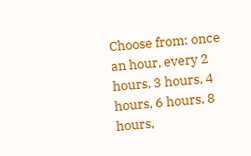Choose from: once an hour, every 2 hours, 3 hours, 4 hours, 6 hours, 8 hours,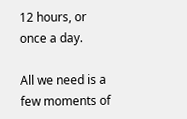12 hours, or once a day.

All we need is a few moments of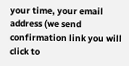your time, your email address (we send confirmation link you will click to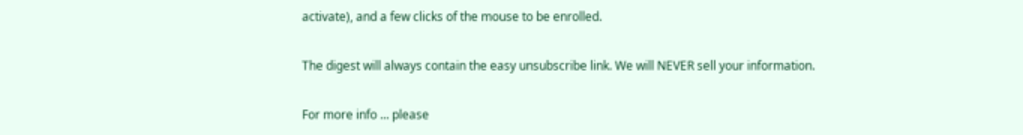activate), and a few clicks of the mouse to be enrolled.

The digest will always contain the easy unsubscribe link. We will NEVER sell your information.

For more info ... please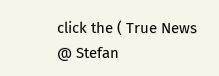click the ( True News @ Stefan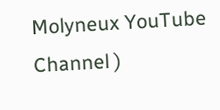Molyneux YouTube Channel )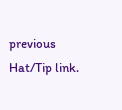previous Hat/Tip link.